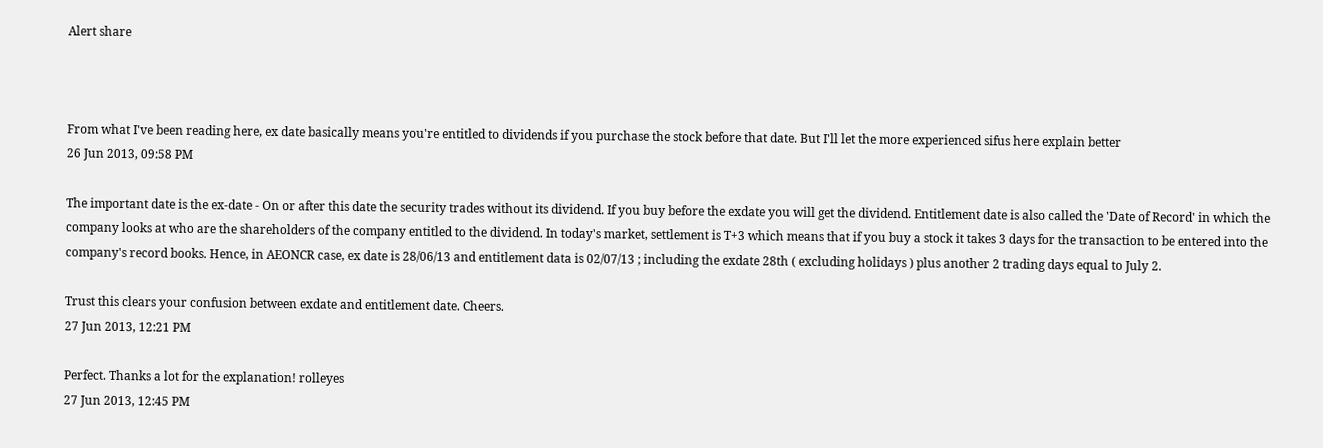Alert share



From what I've been reading here, ex date basically means you're entitled to dividends if you purchase the stock before that date. But I'll let the more experienced sifus here explain better
26 Jun 2013, 09:58 PM

The important date is the ex-date - On or after this date the security trades without its dividend. If you buy before the exdate you will get the dividend. Entitlement date is also called the 'Date of Record' in which the company looks at who are the shareholders of the company entitled to the dividend. In today's market, settlement is T+3 which means that if you buy a stock it takes 3 days for the transaction to be entered into the company's record books. Hence, in AEONCR case, ex date is 28/06/13 and entitlement data is 02/07/13 ; including the exdate 28th ( excluding holidays ) plus another 2 trading days equal to July 2.

Trust this clears your confusion between exdate and entitlement date. Cheers.
27 Jun 2013, 12:21 PM

Perfect. Thanks a lot for the explanation! rolleyes
27 Jun 2013, 12:45 PM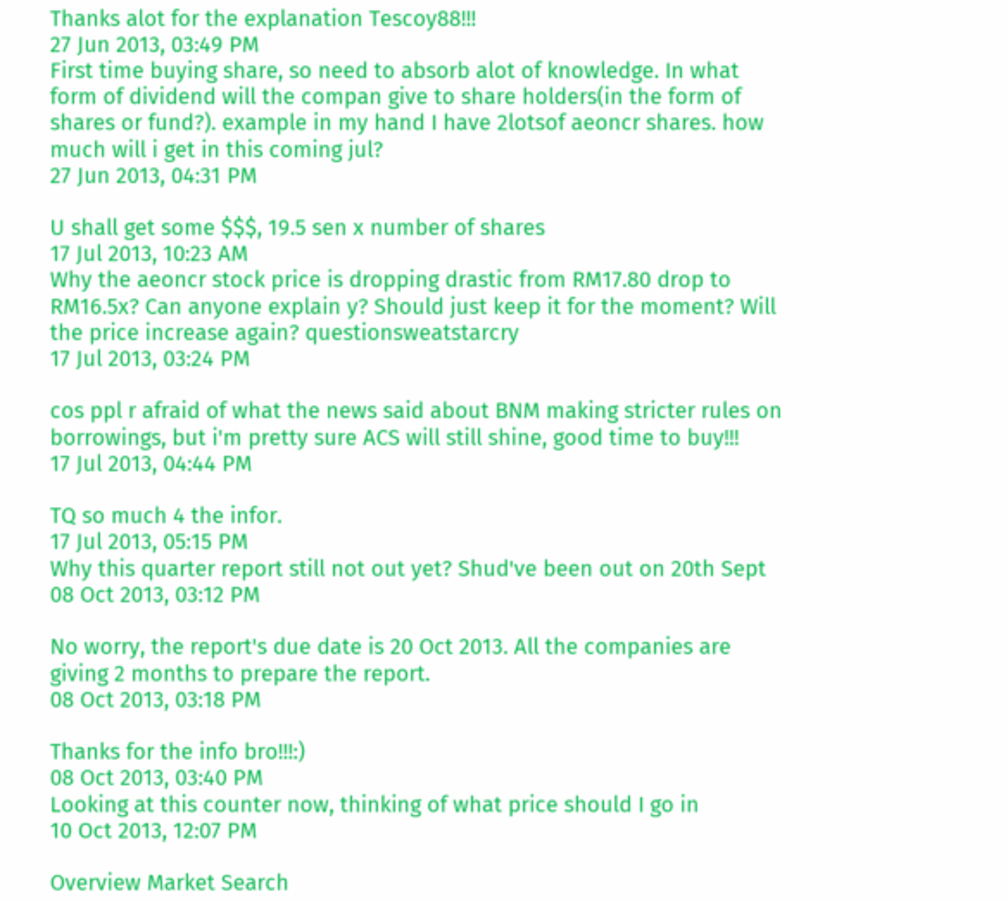Thanks alot for the explanation Tescoy88!!!
27 Jun 2013, 03:49 PM
First time buying share, so need to absorb alot of knowledge. In what form of dividend will the compan give to share holders(in the form of shares or fund?). example in my hand I have 2lotsof aeoncr shares. how much will i get in this coming jul?
27 Jun 2013, 04:31 PM

U shall get some $$$, 19.5 sen x number of shares
17 Jul 2013, 10:23 AM
Why the aeoncr stock price is dropping drastic from RM17.80 drop to RM16.5x? Can anyone explain y? Should just keep it for the moment? Will the price increase again? questionsweatstarcry
17 Jul 2013, 03:24 PM

cos ppl r afraid of what the news said about BNM making stricter rules on borrowings, but i'm pretty sure ACS will still shine, good time to buy!!!
17 Jul 2013, 04:44 PM

TQ so much 4 the infor.
17 Jul 2013, 05:15 PM
Why this quarter report still not out yet? Shud've been out on 20th Sept
08 Oct 2013, 03:12 PM

No worry, the report's due date is 20 Oct 2013. All the companies are giving 2 months to prepare the report.
08 Oct 2013, 03:18 PM

Thanks for the info bro!!!:)
08 Oct 2013, 03:40 PM
Looking at this counter now, thinking of what price should I go in
10 Oct 2013, 12:07 PM

Overview Market Search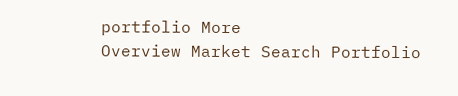portfolio More
Overview Market Search Portfolio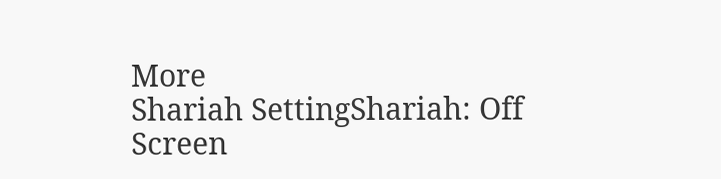More
Shariah SettingShariah: Off
Screen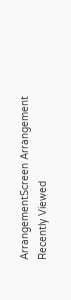ArrangementScreen Arrangement
Recently Viewed